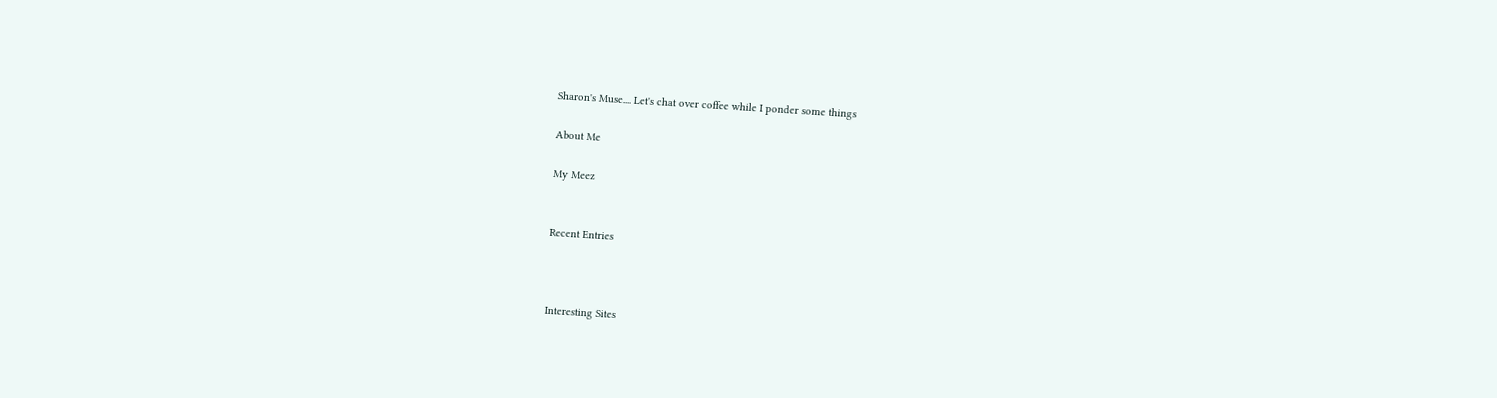Sharon's Muse.... Let's chat over coffee while I ponder some things

About Me

My Meez


Recent Entries



Interesting Sites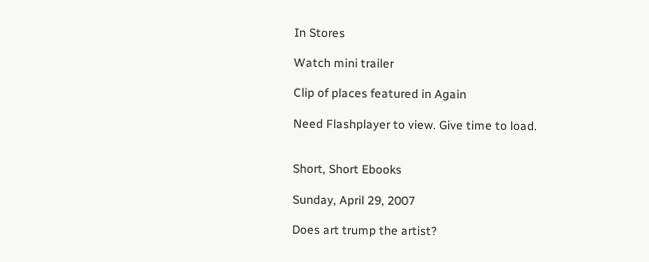In Stores

Watch mini trailer

Clip of places featured in Again

Need Flashplayer to view. Give time to load.


Short, Short Ebooks

Sunday, April 29, 2007

Does art trump the artist?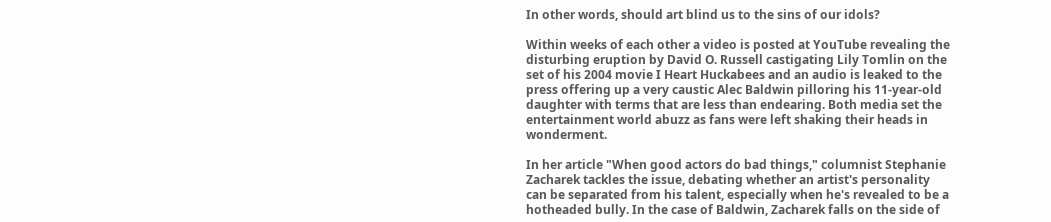In other words, should art blind us to the sins of our idols?

Within weeks of each other a video is posted at YouTube revealing the disturbing eruption by David O. Russell castigating Lily Tomlin on the set of his 2004 movie I Heart Huckabees and an audio is leaked to the press offering up a very caustic Alec Baldwin pilloring his 11-year-old daughter with terms that are less than endearing. Both media set the entertainment world abuzz as fans were left shaking their heads in wonderment.

In her article "When good actors do bad things," columnist Stephanie Zacharek tackles the issue, debating whether an artist's personality can be separated from his talent, especially when he's revealed to be a hotheaded bully. In the case of Baldwin, Zacharek falls on the side of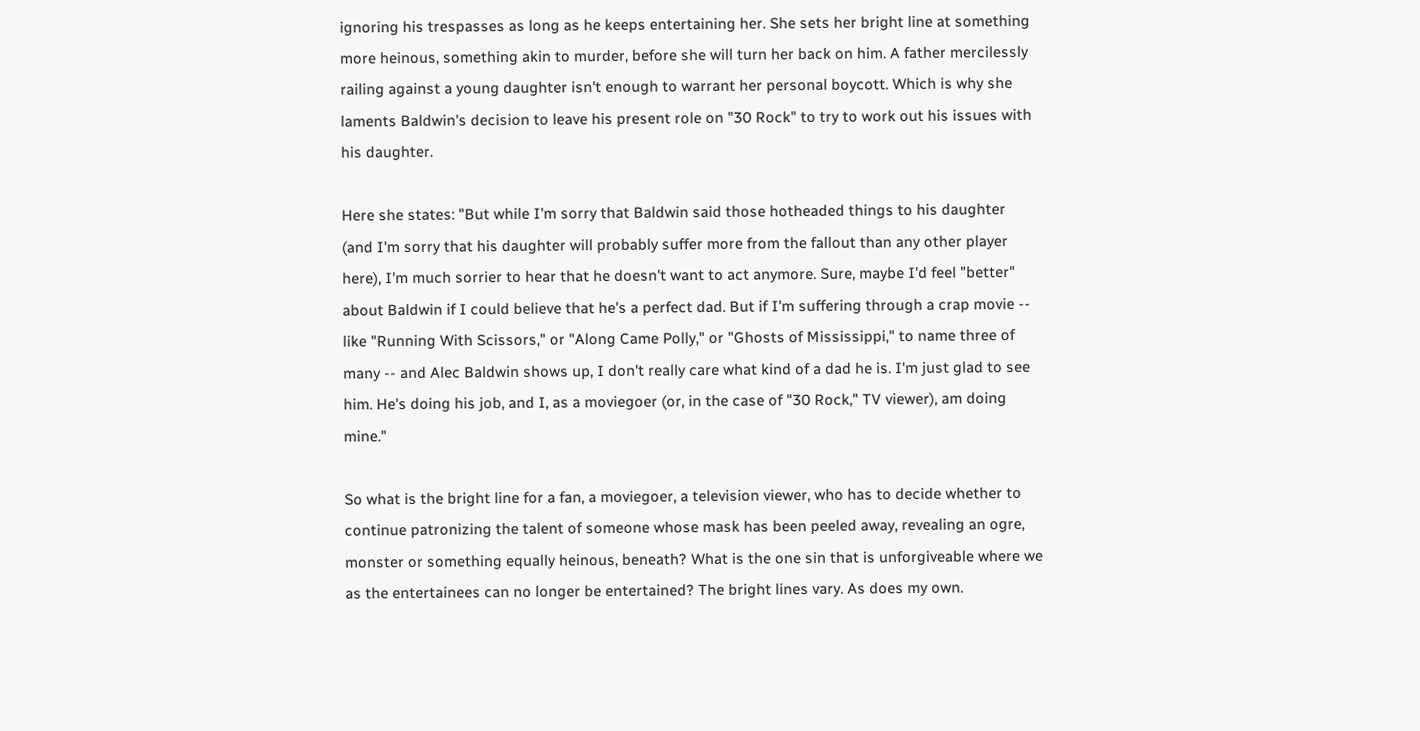ignoring his trespasses as long as he keeps entertaining her. She sets her bright line at something more heinous, something akin to murder, before she will turn her back on him. A father mercilessly railing against a young daughter isn't enough to warrant her personal boycott. Which is why she laments Baldwin's decision to leave his present role on "30 Rock" to try to work out his issues with his daughter.

Here she states: "But while I'm sorry that Baldwin said those hotheaded things to his daughter (and I'm sorry that his daughter will probably suffer more from the fallout than any other player here), I'm much sorrier to hear that he doesn't want to act anymore. Sure, maybe I'd feel "better" about Baldwin if I could believe that he's a perfect dad. But if I'm suffering through a crap movie -- like "Running With Scissors," or "Along Came Polly," or "Ghosts of Mississippi," to name three of many -- and Alec Baldwin shows up, I don't really care what kind of a dad he is. I'm just glad to see him. He's doing his job, and I, as a moviegoer (or, in the case of "30 Rock," TV viewer), am doing mine."

So what is the bright line for a fan, a moviegoer, a television viewer, who has to decide whether to continue patronizing the talent of someone whose mask has been peeled away, revealing an ogre, monster or something equally heinous, beneath? What is the one sin that is unforgiveable where we as the entertainees can no longer be entertained? The bright lines vary. As does my own.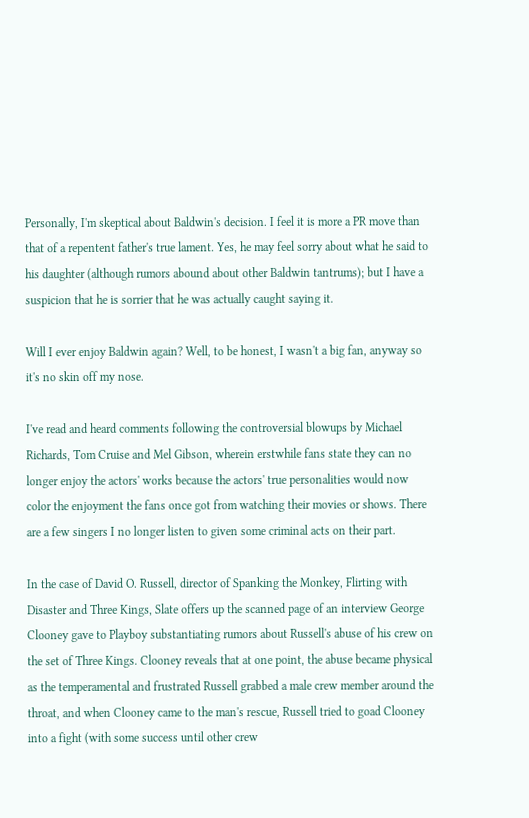Personally, I'm skeptical about Baldwin's decision. I feel it is more a PR move than that of a repentent father's true lament. Yes, he may feel sorry about what he said to his daughter (although rumors abound about other Baldwin tantrums); but I have a suspicion that he is sorrier that he was actually caught saying it.

Will I ever enjoy Baldwin again? Well, to be honest, I wasn't a big fan, anyway so it's no skin off my nose.

I've read and heard comments following the controversial blowups by Michael Richards, Tom Cruise and Mel Gibson, wherein erstwhile fans state they can no longer enjoy the actors' works because the actors' true personalities would now color the enjoyment the fans once got from watching their movies or shows. There are a few singers I no longer listen to given some criminal acts on their part.

In the case of David O. Russell, director of Spanking the Monkey, Flirting with Disaster and Three Kings, Slate offers up the scanned page of an interview George Clooney gave to Playboy substantiating rumors about Russell's abuse of his crew on the set of Three Kings. Clooney reveals that at one point, the abuse became physical as the temperamental and frustrated Russell grabbed a male crew member around the throat, and when Clooney came to the man's rescue, Russell tried to goad Clooney into a fight (with some success until other crew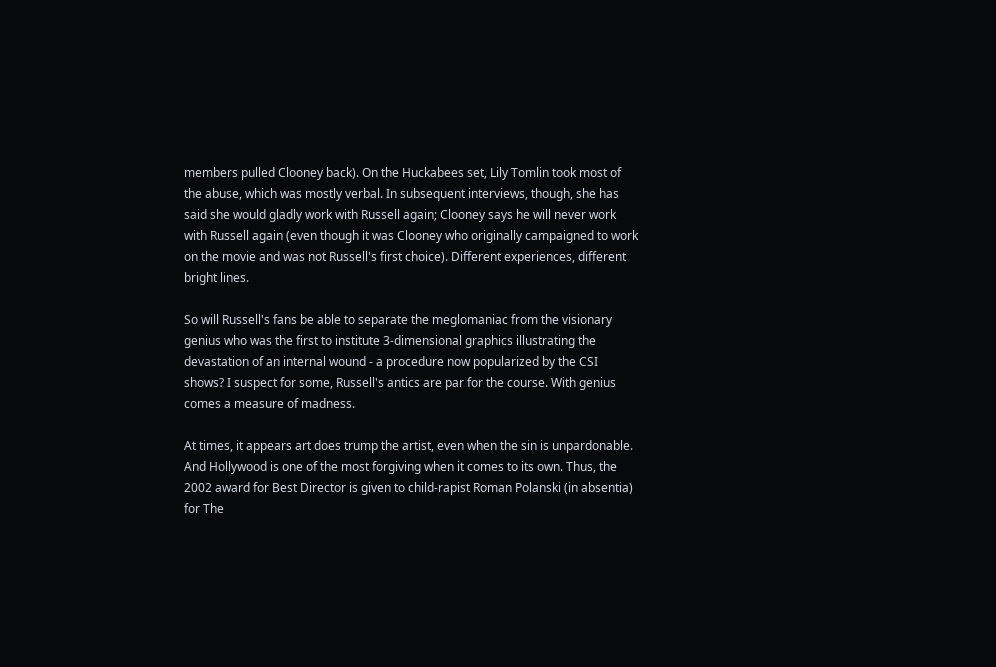members pulled Clooney back). On the Huckabees set, Lily Tomlin took most of the abuse, which was mostly verbal. In subsequent interviews, though, she has said she would gladly work with Russell again; Clooney says he will never work with Russell again (even though it was Clooney who originally campaigned to work on the movie and was not Russell's first choice). Different experiences, different bright lines.

So will Russell's fans be able to separate the meglomaniac from the visionary genius who was the first to institute 3-dimensional graphics illustrating the devastation of an internal wound - a procedure now popularized by the CSI shows? I suspect for some, Russell's antics are par for the course. With genius comes a measure of madness.

At times, it appears art does trump the artist, even when the sin is unpardonable. And Hollywood is one of the most forgiving when it comes to its own. Thus, the 2002 award for Best Director is given to child-rapist Roman Polanski (in absentia) for The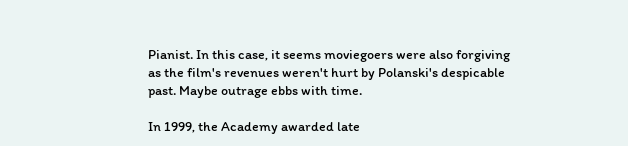Pianist. In this case, it seems moviegoers were also forgiving as the film's revenues weren't hurt by Polanski's despicable past. Maybe outrage ebbs with time.

In 1999, the Academy awarded late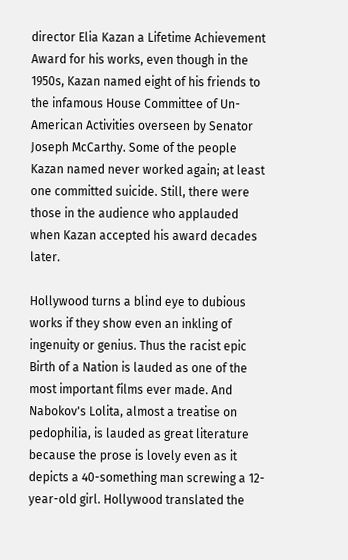director Elia Kazan a Lifetime Achievement Award for his works, even though in the 1950s, Kazan named eight of his friends to the infamous House Committee of Un-American Activities overseen by Senator Joseph McCarthy. Some of the people Kazan named never worked again; at least one committed suicide. Still, there were those in the audience who applauded when Kazan accepted his award decades later.

Hollywood turns a blind eye to dubious works if they show even an inkling of ingenuity or genius. Thus the racist epic Birth of a Nation is lauded as one of the most important films ever made. And Nabokov's Lolita, almost a treatise on pedophilia, is lauded as great literature because the prose is lovely even as it depicts a 40-something man screwing a 12-year-old girl. Hollywood translated the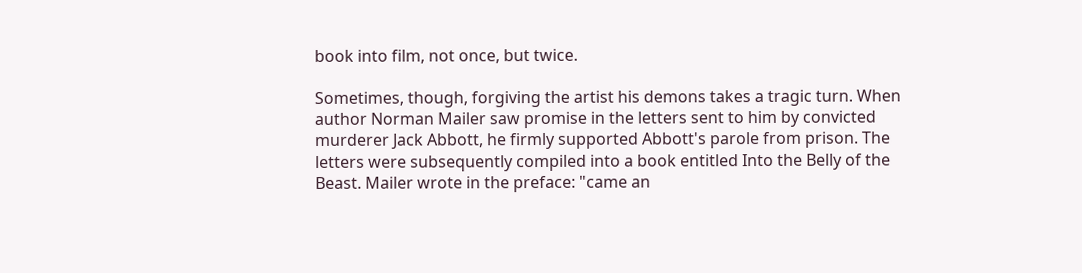book into film, not once, but twice.

Sometimes, though, forgiving the artist his demons takes a tragic turn. When author Norman Mailer saw promise in the letters sent to him by convicted murderer Jack Abbott, he firmly supported Abbott's parole from prison. The letters were subsequently compiled into a book entitled Into the Belly of the Beast. Mailer wrote in the preface: "came an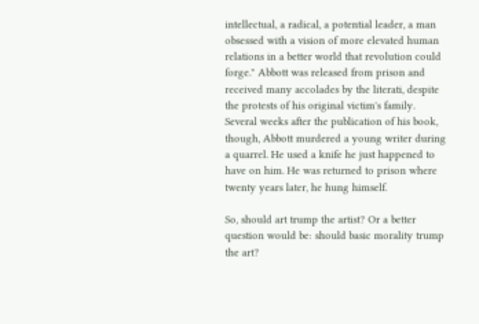intellectual, a radical, a potential leader, a man obsessed with a vision of more elevated human relations in a better world that revolution could forge." Abbott was released from prison and received many accolades by the literati, despite the protests of his original victim's family. Several weeks after the publication of his book, though, Abbott murdered a young writer during a quarrel. He used a knife he just happened to have on him. He was returned to prison where twenty years later, he hung himself.

So, should art trump the artist? Or a better question would be: should basic morality trump the art?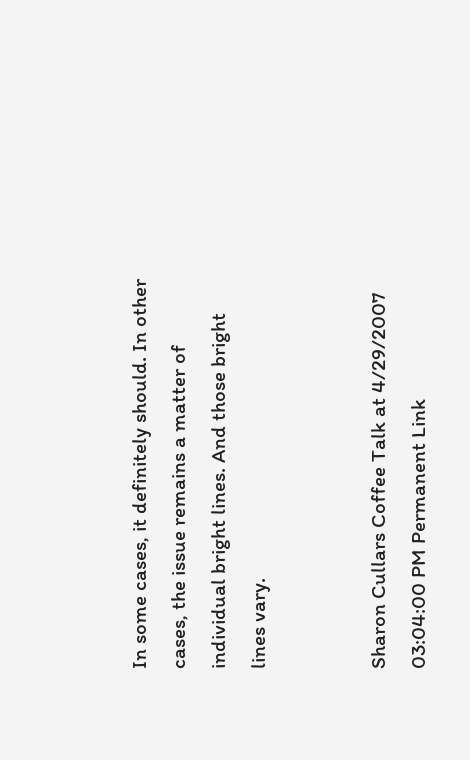In some cases, it definitely should. In other cases, the issue remains a matter of individual bright lines. And those bright lines vary.


Sharon Cullars Coffee Talk at 4/29/2007 03:04:00 PM Permanent Link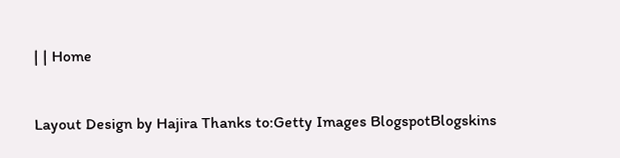| | Home


Layout Design by Hajira Thanks to:Getty Images BlogspotBlogskins